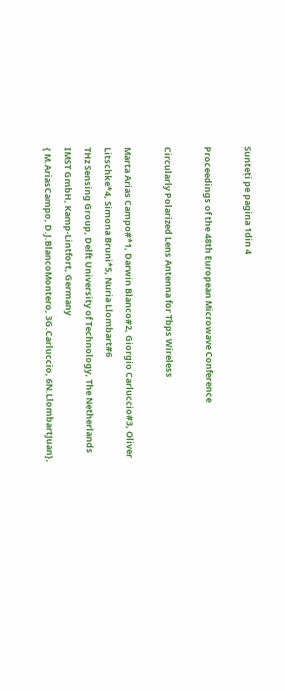Sunteți pe pagina 1din 4

Proceedings of the 48th European Microwave Conference

Circularly Polarized Lens Antenna for Tbps Wireless

Marta Arias Campo#*1, Darwin Blanco#2, Giorgio Carluccio#3, Oliver Litschke*4, Simona Bruni*5, Nuria Llombart#6
THz Sensing Group, Delft University of Technology, The Netherlands
IMST GmbH, Kamp-Lintfort, Germany
{ M.AriasCampo, D.J.BlancoMontero, 3G.Carluccio, 6N.LlombartJuan},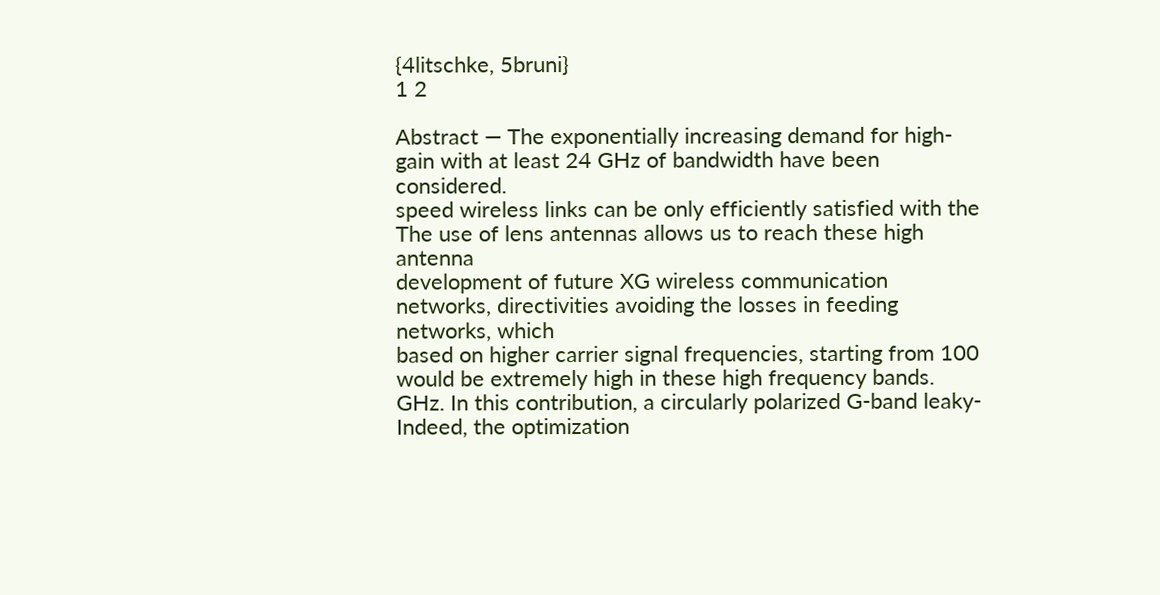{4litschke, 5bruni}
1 2

Abstract — The exponentially increasing demand for high- gain with at least 24 GHz of bandwidth have been considered.
speed wireless links can be only efficiently satisfied with the The use of lens antennas allows us to reach these high antenna
development of future XG wireless communication networks, directivities avoiding the losses in feeding networks, which
based on higher carrier signal frequencies, starting from 100 would be extremely high in these high frequency bands.
GHz. In this contribution, a circularly polarized G-band leaky- Indeed, the optimization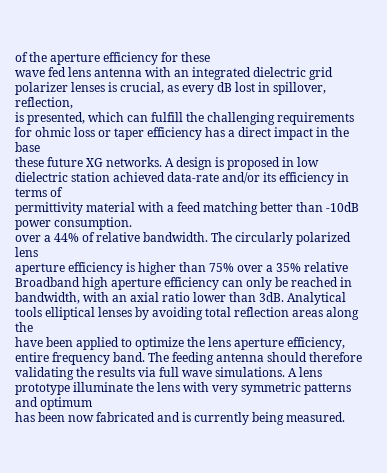of the aperture efficiency for these
wave fed lens antenna with an integrated dielectric grid polarizer lenses is crucial, as every dB lost in spillover, reflection,
is presented, which can fulfill the challenging requirements for ohmic loss or taper efficiency has a direct impact in the base
these future XG networks. A design is proposed in low dielectric station achieved data-rate and/or its efficiency in terms of
permittivity material with a feed matching better than -10dB
power consumption.
over a 44% of relative bandwidth. The circularly polarized lens
aperture efficiency is higher than 75% over a 35% relative
Broadband high aperture efficiency can only be reached in
bandwidth, with an axial ratio lower than 3dB. Analytical tools elliptical lenses by avoiding total reflection areas along the
have been applied to optimize the lens aperture efficiency, entire frequency band. The feeding antenna should therefore
validating the results via full wave simulations. A lens prototype illuminate the lens with very symmetric patterns and optimum
has been now fabricated and is currently being measured.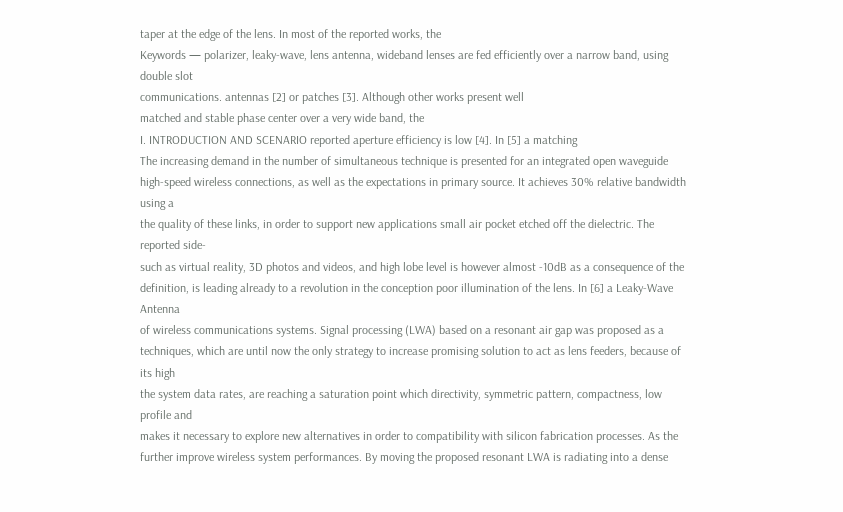taper at the edge of the lens. In most of the reported works, the
Keywords — polarizer, leaky-wave, lens antenna, wideband lenses are fed efficiently over a narrow band, using double slot
communications. antennas [2] or patches [3]. Although other works present well
matched and stable phase center over a very wide band, the
I. INTRODUCTION AND SCENARIO reported aperture efficiency is low [4]. In [5] a matching
The increasing demand in the number of simultaneous technique is presented for an integrated open waveguide
high-speed wireless connections, as well as the expectations in primary source. It achieves 30% relative bandwidth using a
the quality of these links, in order to support new applications small air pocket etched off the dielectric. The reported side-
such as virtual reality, 3D photos and videos, and high lobe level is however almost -10dB as a consequence of the
definition, is leading already to a revolution in the conception poor illumination of the lens. In [6] a Leaky-Wave Antenna
of wireless communications systems. Signal processing (LWA) based on a resonant air gap was proposed as a
techniques, which are until now the only strategy to increase promising solution to act as lens feeders, because of its high
the system data rates, are reaching a saturation point which directivity, symmetric pattern, compactness, low profile and
makes it necessary to explore new alternatives in order to compatibility with silicon fabrication processes. As the
further improve wireless system performances. By moving the proposed resonant LWA is radiating into a dense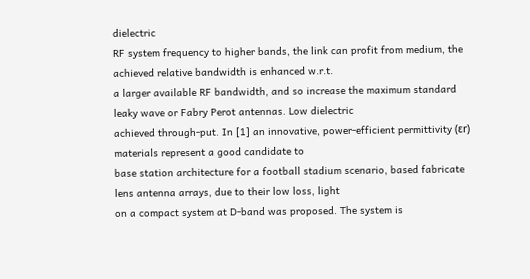dielectric
RF system frequency to higher bands, the link can profit from medium, the achieved relative bandwidth is enhanced w.r.t.
a larger available RF bandwidth, and so increase the maximum standard leaky wave or Fabry Perot antennas. Low dielectric
achieved through-put. In [1] an innovative, power-efficient permittivity (εr) materials represent a good candidate to
base station architecture for a football stadium scenario, based fabricate lens antenna arrays, due to their low loss, light
on a compact system at D-band was proposed. The system is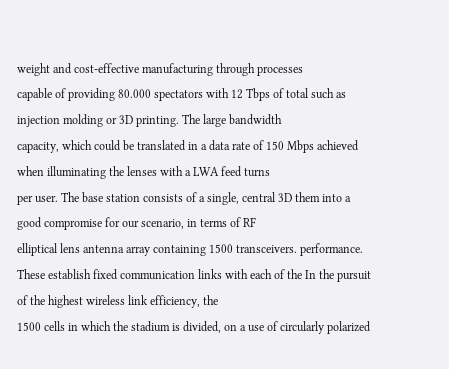weight and cost-effective manufacturing through processes
capable of providing 80.000 spectators with 12 Tbps of total such as injection molding or 3D printing. The large bandwidth
capacity, which could be translated in a data rate of 150 Mbps achieved when illuminating the lenses with a LWA feed turns
per user. The base station consists of a single, central 3D them into a good compromise for our scenario, in terms of RF
elliptical lens antenna array containing 1500 transceivers. performance.
These establish fixed communication links with each of the In the pursuit of the highest wireless link efficiency, the
1500 cells in which the stadium is divided, on a use of circularly polarized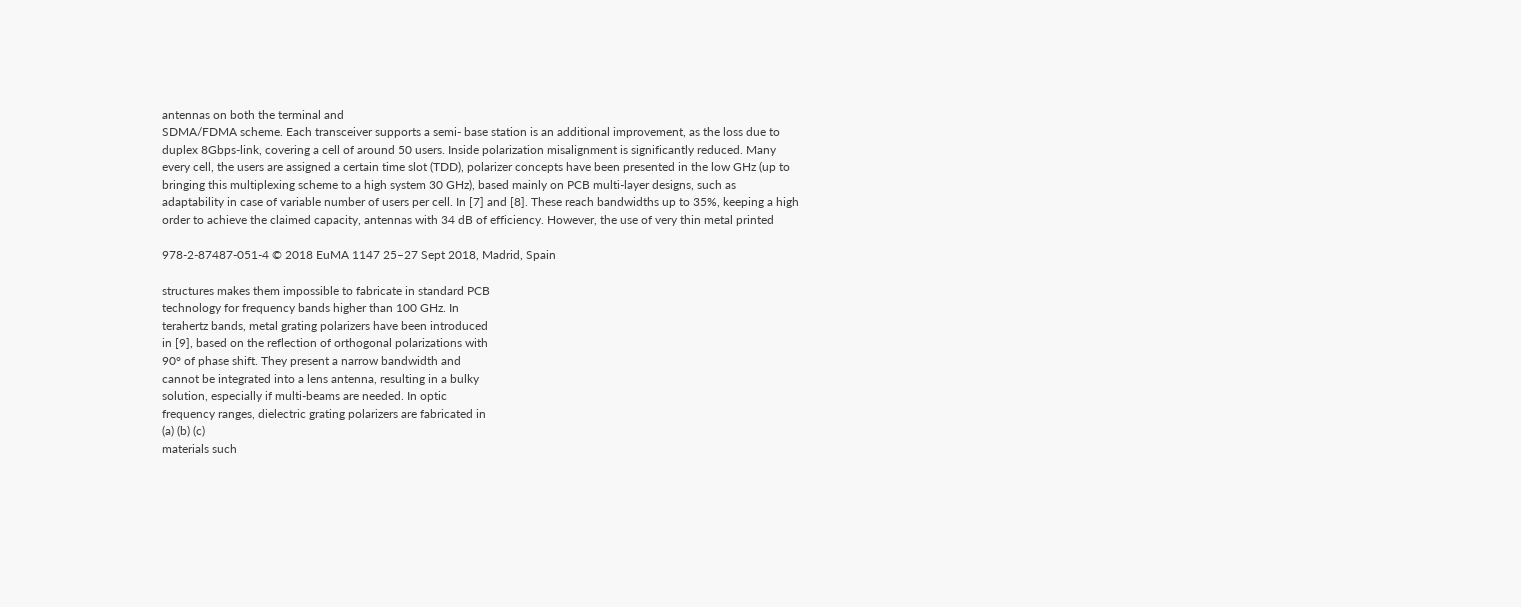antennas on both the terminal and
SDMA/FDMA scheme. Each transceiver supports a semi- base station is an additional improvement, as the loss due to
duplex 8Gbps-link, covering a cell of around 50 users. Inside polarization misalignment is significantly reduced. Many
every cell, the users are assigned a certain time slot (TDD), polarizer concepts have been presented in the low GHz (up to
bringing this multiplexing scheme to a high system 30 GHz), based mainly on PCB multi-layer designs, such as
adaptability in case of variable number of users per cell. In [7] and [8]. These reach bandwidths up to 35%, keeping a high
order to achieve the claimed capacity, antennas with 34 dB of efficiency. However, the use of very thin metal printed

978-2-87487-051-4 © 2018 EuMA 1147 25–27 Sept 2018, Madrid, Spain

structures makes them impossible to fabricate in standard PCB
technology for frequency bands higher than 100 GHz. In
terahertz bands, metal grating polarizers have been introduced
in [9], based on the reflection of orthogonal polarizations with
90° of phase shift. They present a narrow bandwidth and
cannot be integrated into a lens antenna, resulting in a bulky
solution, especially if multi-beams are needed. In optic
frequency ranges, dielectric grating polarizers are fabricated in
(a) (b) (c)
materials such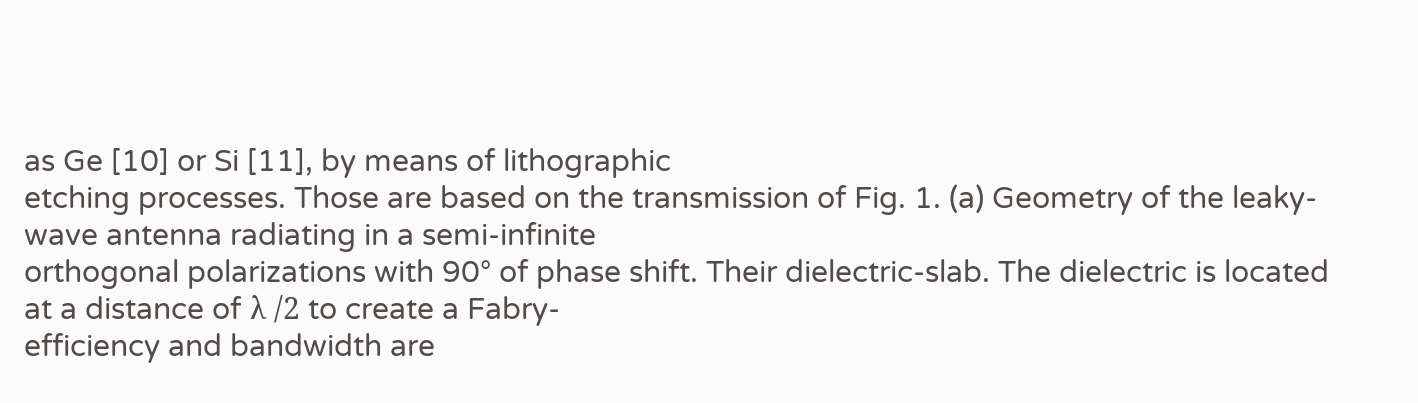as Ge [10] or Si [11], by means of lithographic
etching processes. Those are based on the transmission of Fig. 1. (a) Geometry of the leaky-wave antenna radiating in a semi-infinite
orthogonal polarizations with 90° of phase shift. Their dielectric-slab. The dielectric is located at a distance of λ /2 to create a Fabry-
efficiency and bandwidth are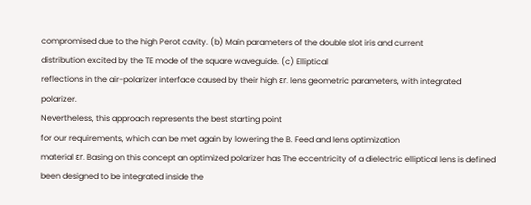compromised due to the high Perot cavity. (b) Main parameters of the double slot iris and current
distribution excited by the TE mode of the square waveguide. (c) Elliptical
reflections in the air-polarizer interface caused by their high εr. lens geometric parameters, with integrated polarizer.
Nevertheless, this approach represents the best starting point
for our requirements, which can be met again by lowering the B. Feed and lens optimization
material εr. Basing on this concept an optimized polarizer has The eccentricity of a dielectric elliptical lens is defined
been designed to be integrated inside the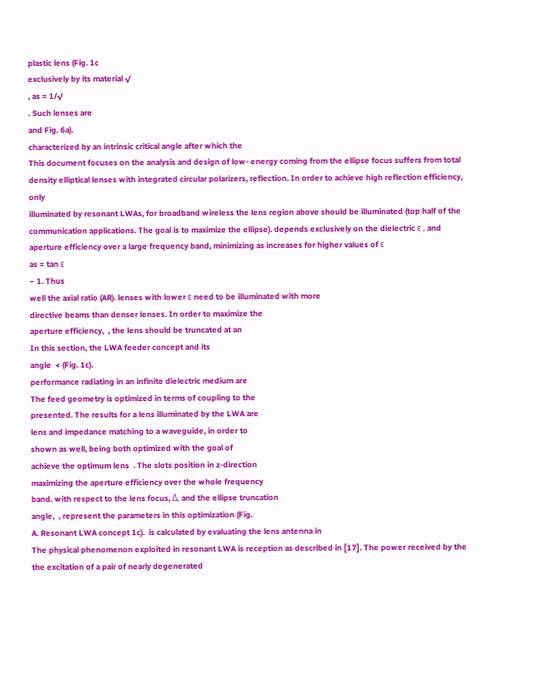plastic lens (Fig. 1c
exclusively by its material √
, as = 1/√
. Such lenses are
and Fig. 6a).
characterized by an intrinsic critical angle after which the
This document focuses on the analysis and design of low- energy coming from the ellipse focus suffers from total
density elliptical lenses with integrated circular polarizers, reflection. In order to achieve high reflection efficiency, only
illuminated by resonant LWAs, for broadband wireless the lens region above should be illuminated (top half of the
communication applications. The goal is to maximize the ellipse). depends exclusively on the dielectric ε , and
aperture efficiency over a large frequency band, minimizing as increases for higher values of ε
as = tan ε
− 1. Thus
well the axial ratio (AR). lenses with lower ε need to be illuminated with more
directive beams than denser lenses. In order to maximize the
aperture efficiency,  , the lens should be truncated at an
In this section, the LWA feeder concept and its
angle  < (Fig. 1c).
performance radiating in an infinite dielectric medium are
The feed geometry is optimized in terms of coupling to the
presented. The results for a lens illuminated by the LWA are
lens and impedance matching to a waveguide, in order to
shown as well, being both optimized with the goal of
achieve the optimum lens  . The slots position in z-direction
maximizing the aperture efficiency over the whole frequency
band. with respect to the lens focus, Δ, and the ellipse truncation
angle,  , represent the parameters in this optimization (Fig.
A. Resonant LWA concept 1c).  is calculated by evaluating the lens antenna in
The physical phenomenon exploited in resonant LWA is reception as described in [17]. The power received by the
the excitation of a pair of nearly degenerated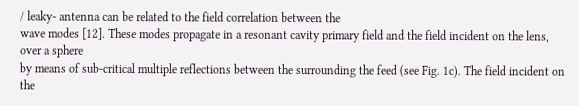/ leaky- antenna can be related to the field correlation between the
wave modes [12]. These modes propagate in a resonant cavity primary field and the field incident on the lens, over a sphere
by means of sub-critical multiple reflections between the surrounding the feed (see Fig. 1c). The field incident on the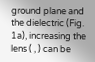ground plane and the dielectric (Fig. 1a), increasing the lens ( , ) can be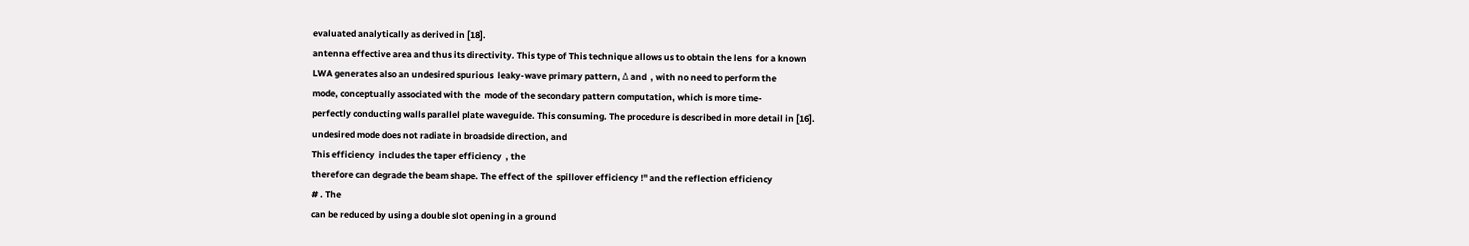evaluated analytically as derived in [18].
antenna effective area and thus its directivity. This type of This technique allows us to obtain the lens  for a known
LWA generates also an undesired spurious  leaky-wave primary pattern, Δ and  , with no need to perform the
mode, conceptually associated with the  mode of the secondary pattern computation, which is more time-
perfectly conducting walls parallel plate waveguide. This consuming. The procedure is described in more detail in [16].
undesired mode does not radiate in broadside direction, and
This efficiency  includes the taper efficiency  , the
therefore can degrade the beam shape. The effect of the  spillover efficiency !" and the reflection efficiency
# . The
can be reduced by using a double slot opening in a ground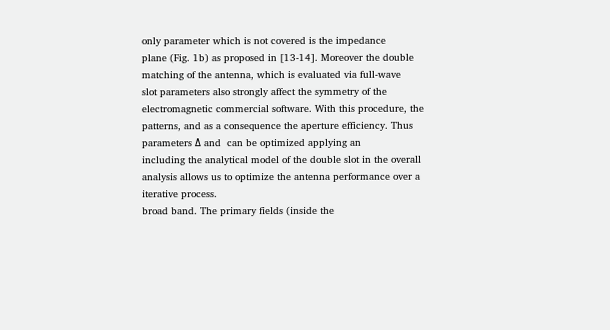only parameter which is not covered is the impedance
plane (Fig. 1b) as proposed in [13-14]. Moreover the double
matching of the antenna, which is evaluated via full-wave
slot parameters also strongly affect the symmetry of the
electromagnetic commercial software. With this procedure, the
patterns, and as a consequence the aperture efficiency. Thus
parameters Δ and  can be optimized applying an
including the analytical model of the double slot in the overall
analysis allows us to optimize the antenna performance over a iterative process.
broad band. The primary fields (inside the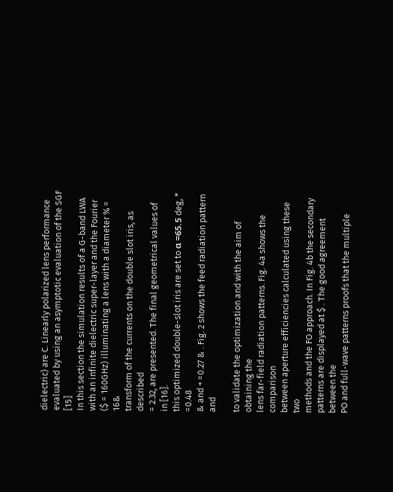dielectric) are C. Linearly polarized lens performance
evaluated by using an asymptotic evaluation of the SGF [15]
In this section the simulation results of a G-band LWA
with an infinite dielectric super-layer and the Fourier
($ = 160GHz) illuminating a lens with a diameter % = 16&
transform of the currents on the double slot iris, as described
= 2.32, are presented. The final geometrical values of
in [16].
this optimized double-slot iris are set to α =65.5 deg, * =0.48
& and + =0.27 & . Fig. 2 shows the feed radiation pattern and

to validate the optimization and with the aim of obtaining the
lens far-field radiation patterns. Fig. 4a shows the comparison
between aperture efficiencies calculated using these two
methods and the FO approach. In Fig. 4b the secondary
patterns are displayed at $ . The good agreement between the
PO and full-wave patterns proofs that the multiple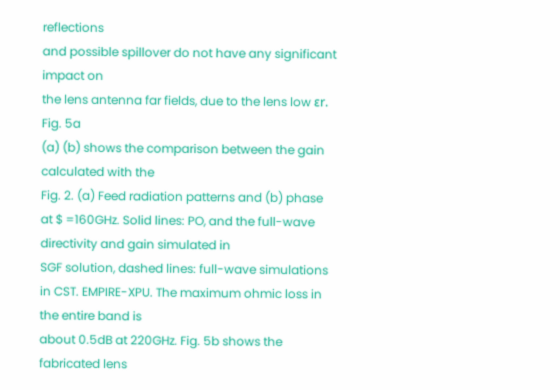reflections
and possible spillover do not have any significant impact on
the lens antenna far fields, due to the lens low εr. Fig. 5a
(a) (b) shows the comparison between the gain calculated with the
Fig. 2. (a) Feed radiation patterns and (b) phase at $ =160GHz. Solid lines: PO, and the full-wave directivity and gain simulated in
SGF solution, dashed lines: full-wave simulations in CST. EMPIRE-XPU. The maximum ohmic loss in the entire band is
about 0.5dB at 220GHz. Fig. 5b shows the fabricated lens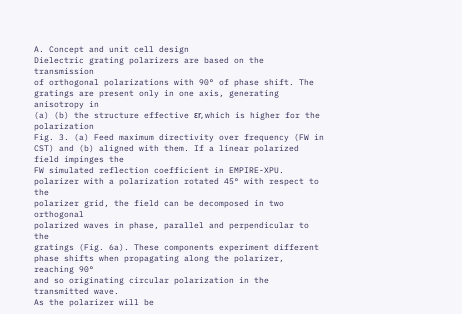A. Concept and unit cell design
Dielectric grating polarizers are based on the transmission
of orthogonal polarizations with 90° of phase shift. The
gratings are present only in one axis, generating anisotropy in
(a) (b) the structure effective εr, which is higher for the polarization
Fig. 3. (a) Feed maximum directivity over frequency (FW in CST) and (b) aligned with them. If a linear polarized field impinges the
FW simulated reflection coefficient in EMPIRE-XPU. polarizer with a polarization rotated 45° with respect to the
polarizer grid, the field can be decomposed in two orthogonal
polarized waves in phase, parallel and perpendicular to the
gratings (Fig. 6a). These components experiment different
phase shifts when propagating along the polarizer, reaching 90°
and so originating circular polarization in the transmitted wave.
As the polarizer will be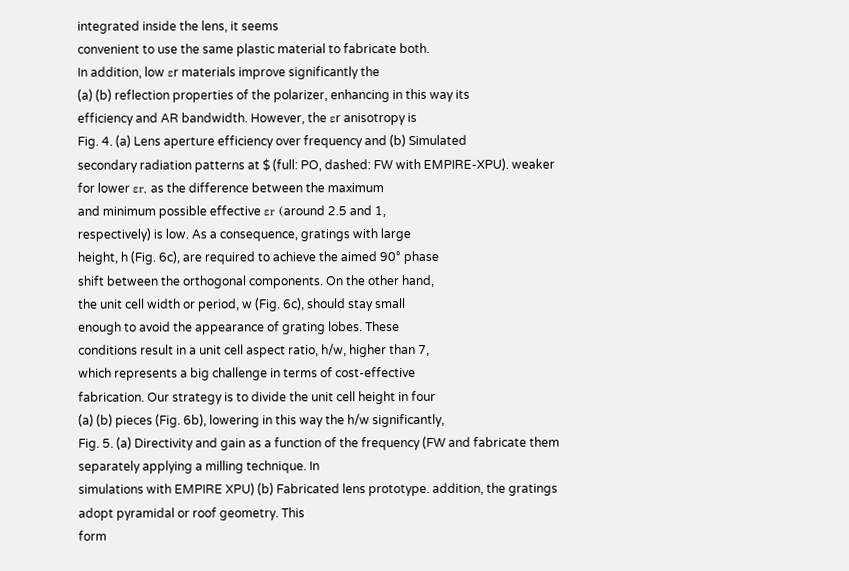integrated inside the lens, it seems
convenient to use the same plastic material to fabricate both.
In addition, low εr materials improve significantly the
(a) (b) reflection properties of the polarizer, enhancing in this way its
efficiency and AR bandwidth. However, the εr anisotropy is
Fig. 4. (a) Lens aperture efficiency over frequency and (b) Simulated
secondary radiation patterns at $ (full: PO, dashed: FW with EMPIRE-XPU). weaker for lower εr, as the difference between the maximum
and minimum possible effective εr (around 2.5 and 1,
respectively) is low. As a consequence, gratings with large
height, h (Fig. 6c), are required to achieve the aimed 90° phase
shift between the orthogonal components. On the other hand,
the unit cell width or period, w (Fig. 6c), should stay small
enough to avoid the appearance of grating lobes. These
conditions result in a unit cell aspect ratio, h/w, higher than 7,
which represents a big challenge in terms of cost-effective
fabrication. Our strategy is to divide the unit cell height in four
(a) (b) pieces (Fig. 6b), lowering in this way the h/w significantly,
Fig. 5. (a) Directivity and gain as a function of the frequency (FW and fabricate them separately applying a milling technique. In
simulations with EMPIRE XPU) (b) Fabricated lens prototype. addition, the gratings adopt pyramidal or roof geometry. This
form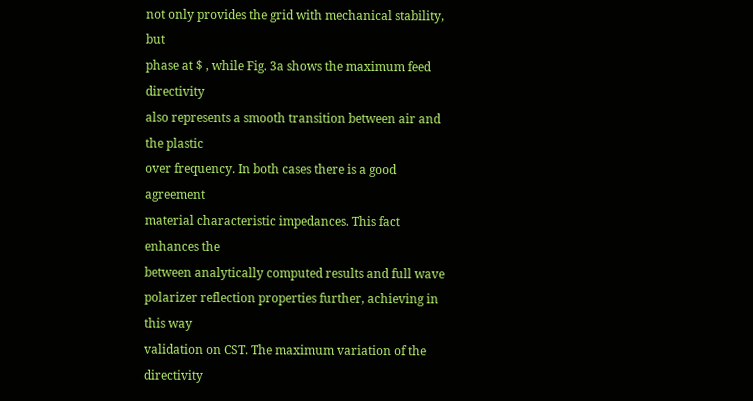not only provides the grid with mechanical stability, but
phase at $ , while Fig. 3a shows the maximum feed directivity
also represents a smooth transition between air and the plastic
over frequency. In both cases there is a good agreement
material characteristic impedances. This fact enhances the
between analytically computed results and full wave
polarizer reflection properties further, achieving in this way
validation on CST. The maximum variation of the directivity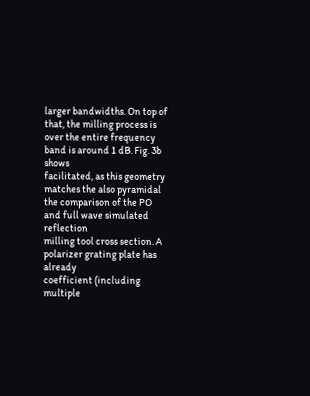larger bandwidths. On top of that, the milling process is
over the entire frequency band is around 1 dB. Fig. 3b shows
facilitated, as this geometry matches the also pyramidal
the comparison of the PO and full wave simulated reflection
milling tool cross section. A polarizer grating plate has already
coefficient (including multiple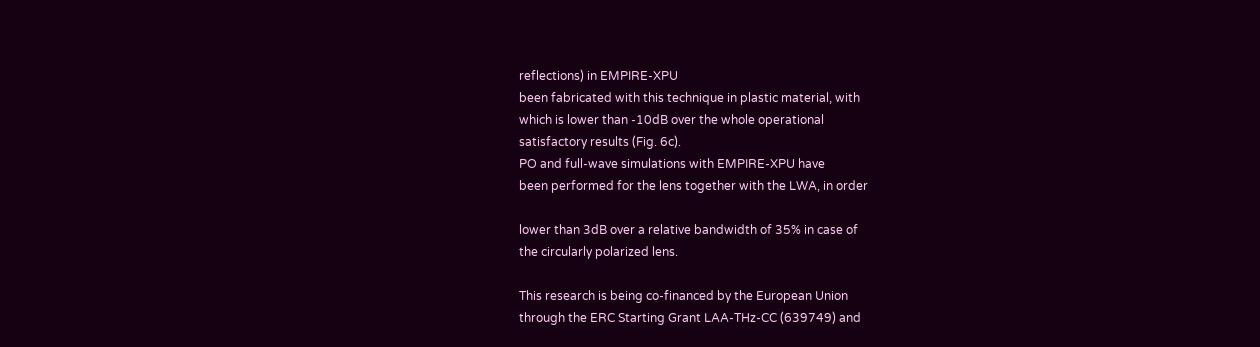reflections) in EMPIRE-XPU
been fabricated with this technique in plastic material, with
which is lower than -10dB over the whole operational
satisfactory results (Fig. 6c).
PO and full-wave simulations with EMPIRE-XPU have
been performed for the lens together with the LWA, in order

lower than 3dB over a relative bandwidth of 35% in case of
the circularly polarized lens.

This research is being co-financed by the European Union
through the ERC Starting Grant LAA-THz-CC (639749) and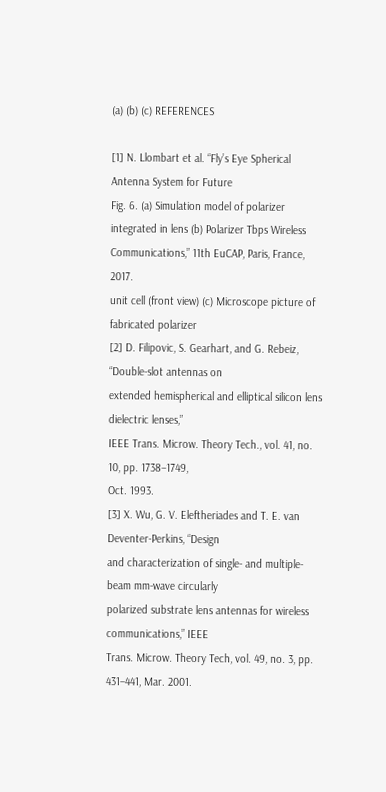(a) (b) (c) REFERENCES

[1] N. Llombart et al. “Fly’s Eye Spherical Antenna System for Future
Fig. 6. (a) Simulation model of polarizer integrated in lens (b) Polarizer Tbps Wireless Communications,” 11th EuCAP, Paris, France, 2017.
unit cell (front view) (c) Microscope picture of fabricated polarizer
[2] D. Filipovic, S. Gearhart, and G. Rebeiz, “Double-slot antennas on
extended hemispherical and elliptical silicon lens dielectric lenses,”
IEEE Trans. Microw. Theory Tech., vol. 41, no. 10, pp. 1738–1749,
Oct. 1993.
[3] X. Wu, G. V. Eleftheriades and T. E. van Deventer-Perkins, “Design
and characterization of single- and multiple-beam mm-wave circularly
polarized substrate lens antennas for wireless communications,” IEEE
Trans. Microw. Theory Tech, vol. 49, no. 3, pp. 431–441, Mar. 2001.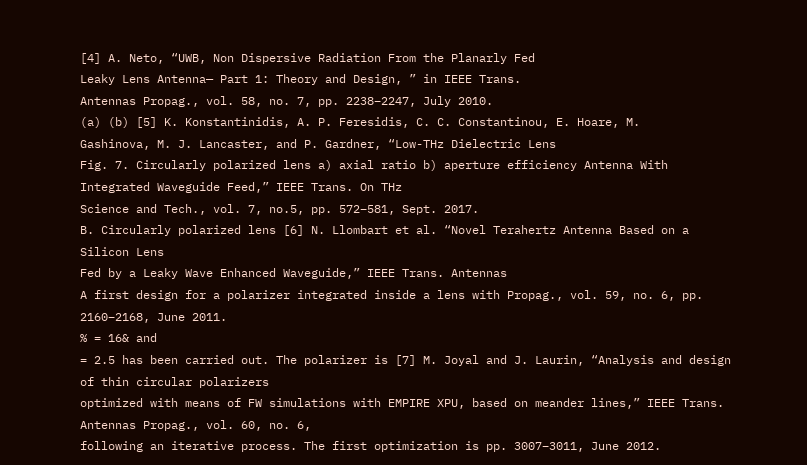[4] A. Neto, “UWB, Non Dispersive Radiation From the Planarly Fed
Leaky Lens Antenna— Part 1: Theory and Design, ” in IEEE Trans.
Antennas Propag., vol. 58, no. 7, pp. 2238–2247, July 2010.
(a) (b) [5] K. Konstantinidis, A. P. Feresidis, C. C. Constantinou, E. Hoare, M.
Gashinova, M. J. Lancaster, and P. Gardner, “Low-THz Dielectric Lens
Fig. 7. Circularly polarized lens a) axial ratio b) aperture efficiency Antenna With Integrated Waveguide Feed,” IEEE Trans. On THz
Science and Tech., vol. 7, no.5, pp. 572–581, Sept. 2017.
B. Circularly polarized lens [6] N. Llombart et al. “Novel Terahertz Antenna Based on a Silicon Lens
Fed by a Leaky Wave Enhanced Waveguide,” IEEE Trans. Antennas
A first design for a polarizer integrated inside a lens with Propag., vol. 59, no. 6, pp. 2160–2168, June 2011.
% = 16& and
= 2.5 has been carried out. The polarizer is [7] M. Joyal and J. Laurin, “Analysis and design of thin circular polarizers
optimized with means of FW simulations with EMPIRE XPU, based on meander lines,” IEEE Trans. Antennas Propag., vol. 60, no. 6,
following an iterative process. The first optimization is pp. 3007–3011, June 2012.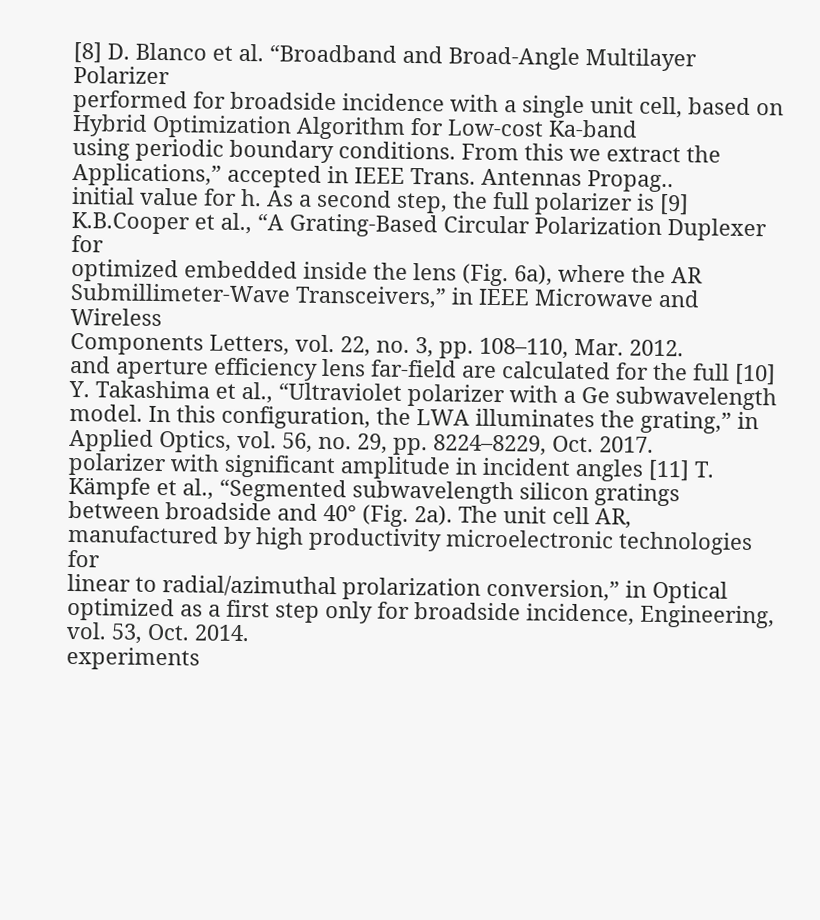[8] D. Blanco et al. “Broadband and Broad-Angle Multilayer Polarizer
performed for broadside incidence with a single unit cell, based on Hybrid Optimization Algorithm for Low-cost Ka-band
using periodic boundary conditions. From this we extract the Applications,” accepted in IEEE Trans. Antennas Propag..
initial value for h. As a second step, the full polarizer is [9] K.B.Cooper et al., “A Grating-Based Circular Polarization Duplexer for
optimized embedded inside the lens (Fig. 6a), where the AR Submillimeter-Wave Transceivers,” in IEEE Microwave and Wireless
Components Letters, vol. 22, no. 3, pp. 108–110, Mar. 2012.
and aperture efficiency lens far-field are calculated for the full [10] Y. Takashima et al., “Ultraviolet polarizer with a Ge subwavelength
model. In this configuration, the LWA illuminates the grating,” in Applied Optics, vol. 56, no. 29, pp. 8224–8229, Oct. 2017.
polarizer with significant amplitude in incident angles [11] T. Kämpfe et al., “Segmented subwavelength silicon gratings
between broadside and 40° (Fig. 2a). The unit cell AR, manufactured by high productivity microelectronic technologies for
linear to radial/azimuthal prolarization conversion,” in Optical
optimized as a first step only for broadside incidence, Engineering, vol. 53, Oct. 2014.
experiments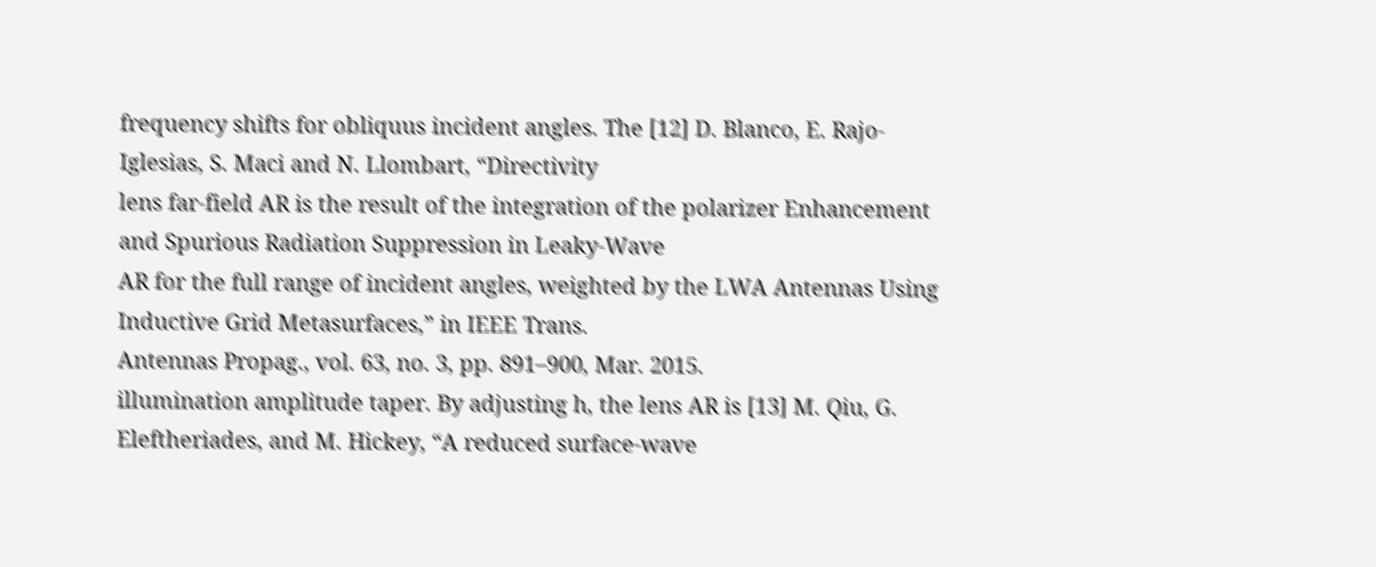frequency shifts for obliquus incident angles. The [12] D. Blanco, E. Rajo-Iglesias, S. Maci and N. Llombart, “Directivity
lens far-field AR is the result of the integration of the polarizer Enhancement and Spurious Radiation Suppression in Leaky-Wave
AR for the full range of incident angles, weighted by the LWA Antennas Using Inductive Grid Metasurfaces,” in IEEE Trans.
Antennas Propag., vol. 63, no. 3, pp. 891–900, Mar. 2015.
illumination amplitude taper. By adjusting h, the lens AR is [13] M. Qiu, G. Eleftheriades, and M. Hickey, “A reduced surface-wave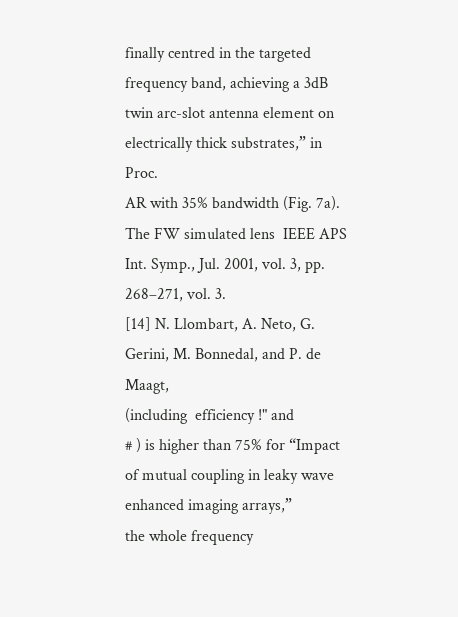finally centred in the targeted frequency band, achieving a 3dB twin arc-slot antenna element on electrically thick substrates,” in Proc.
AR with 35% bandwidth (Fig. 7a). The FW simulated lens  IEEE APS Int. Symp., Jul. 2001, vol. 3, pp. 268–271, vol. 3.
[14] N. Llombart, A. Neto, G. Gerini, M. Bonnedal, and P. de Maagt,
(including  efficiency !" and
# ) is higher than 75% for “Impact of mutual coupling in leaky wave enhanced imaging arrays,”
the whole frequency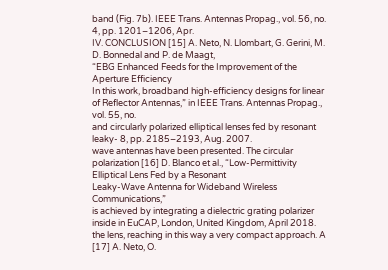band (Fig. 7b). IEEE Trans. Antennas Propag., vol. 56, no. 4, pp. 1201–1206, Apr.
IV. CONCLUSION [15] A. Neto, N. Llombart, G. Gerini, M. D. Bonnedal and P. de Maagt,
“EBG Enhanced Feeds for the Improvement of the Aperture Efficiency
In this work, broadband high-efficiency designs for linear of Reflector Antennas,” in IEEE Trans. Antennas Propag., vol. 55, no.
and circularly polarized elliptical lenses fed by resonant leaky- 8, pp. 2185–2193, Aug. 2007.
wave antennas have been presented. The circular polarization [16] D. Blanco et al., “Low-Permittivity Elliptical Lens Fed by a Resonant
Leaky-Wave Antenna for Wideband Wireless Communications,”
is achieved by integrating a dielectric grating polarizer inside in EuCAP, London, United Kingdom, April 2018.
the lens, reaching in this way a very compact approach. A [17] A. Neto, O.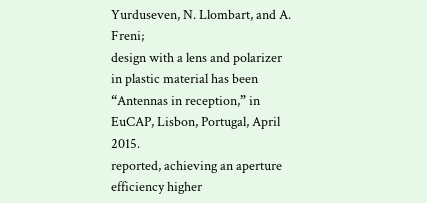Yurduseven, N. Llombart, and A. Freni;
design with a lens and polarizer in plastic material has been “Antennas in reception,” in EuCAP, Lisbon, Portugal, April 2015.
reported, achieving an aperture efficiency higher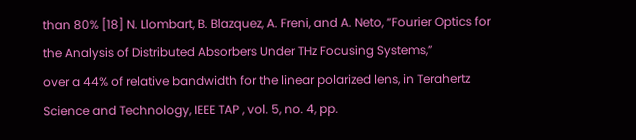than 80% [18] N. Llombart, B. Blazquez, A. Freni, and A. Neto, “Fourier Optics for
the Analysis of Distributed Absorbers Under THz Focusing Systems,”
over a 44% of relative bandwidth for the linear polarized lens, in Terahertz Science and Technology, IEEE TAP , vol. 5, no. 4, pp.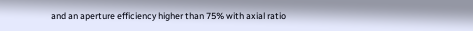and an aperture efficiency higher than 75% with axial ratio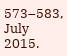573–583, July 2015.